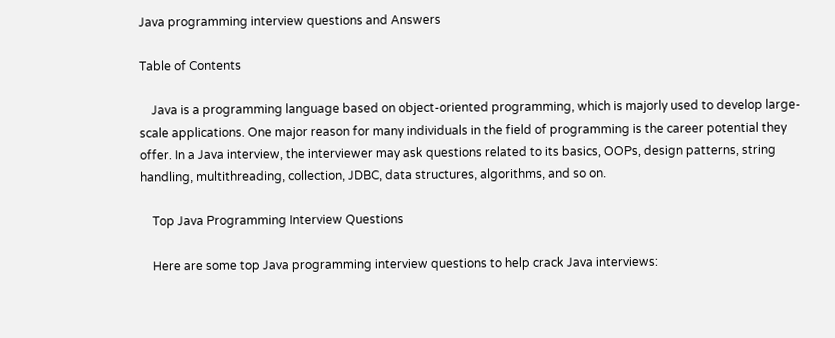Java programming interview questions and Answers

Table of Contents

    Java is a programming language based on object-oriented programming, which is majorly used to develop large-scale applications. One major reason for many individuals in the field of programming is the career potential they offer. In a Java interview, the interviewer may ask questions related to its basics, OOPs, design patterns, string handling, multithreading, collection, JDBC, data structures, algorithms, and so on.

    Top Java Programming Interview Questions

    Here are some top Java programming interview questions to help crack Java interviews: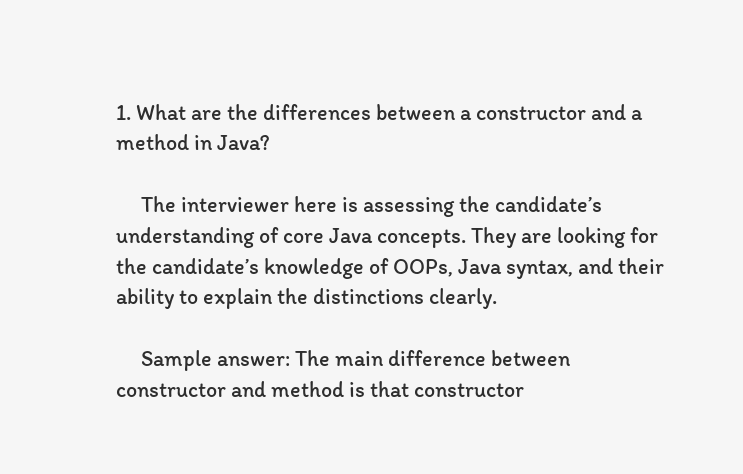1. What are the differences between a constructor and a method in Java?

     The interviewer here is assessing the candidate’s understanding of core Java concepts. They are looking for the candidate’s knowledge of OOPs, Java syntax, and their ability to explain the distinctions clearly.

     Sample answer: The main difference between constructor and method is that constructor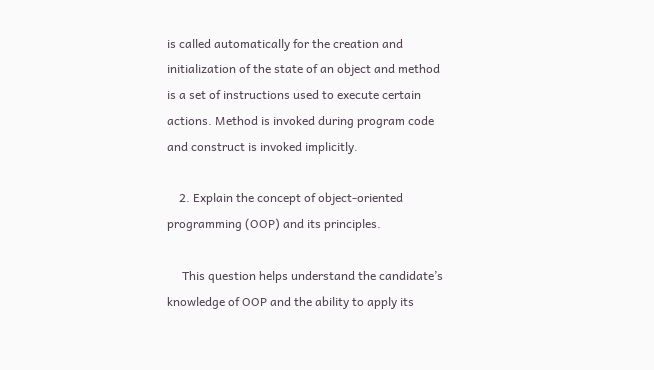is called automatically for the creation and initialization of the state of an object and method is a set of instructions used to execute certain actions. Method is invoked during program code and construct is invoked implicitly.

    2. Explain the concept of object-oriented programming (OOP) and its principles.

     This question helps understand the candidate’s knowledge of OOP and the ability to apply its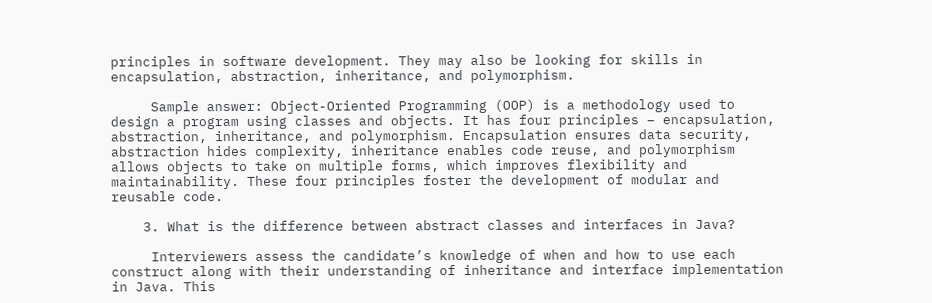principles in software development. They may also be looking for skills in encapsulation, abstraction, inheritance, and polymorphism.

     Sample answer: Object-Oriented Programming (OOP) is a methodology used to design a program using classes and objects. It has four principles – encapsulation, abstraction, inheritance, and polymorphism. Encapsulation ensures data security, abstraction hides complexity, inheritance enables code reuse, and polymorphism allows objects to take on multiple forms, which improves flexibility and maintainability. These four principles foster the development of modular and reusable code.

    3. What is the difference between abstract classes and interfaces in Java?

     Interviewers assess the candidate’s knowledge of when and how to use each construct along with their understanding of inheritance and interface implementation in Java. This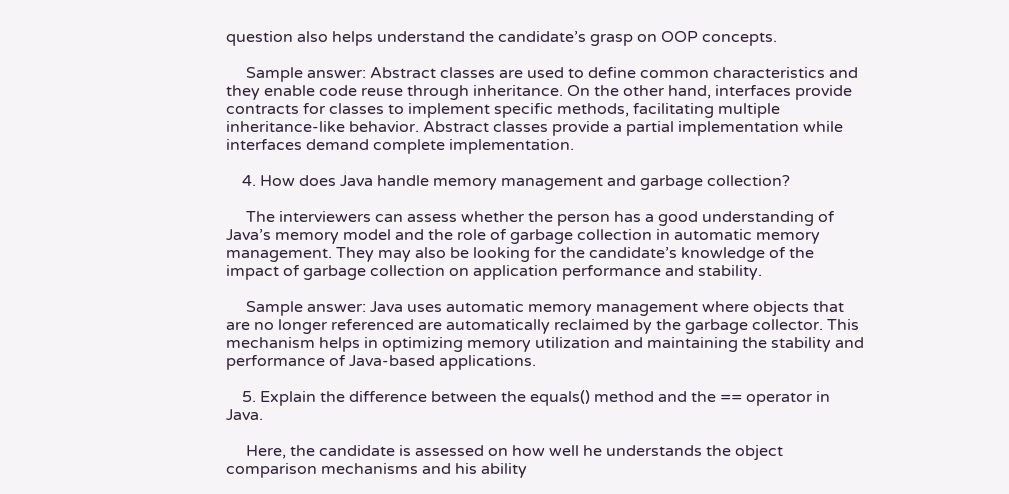question also helps understand the candidate’s grasp on OOP concepts.

     Sample answer: Abstract classes are used to define common characteristics and they enable code reuse through inheritance. On the other hand, interfaces provide contracts for classes to implement specific methods, facilitating multiple inheritance-like behavior. Abstract classes provide a partial implementation while interfaces demand complete implementation.

    4. How does Java handle memory management and garbage collection?

     The interviewers can assess whether the person has a good understanding of Java’s memory model and the role of garbage collection in automatic memory management. They may also be looking for the candidate’s knowledge of the impact of garbage collection on application performance and stability.

     Sample answer: Java uses automatic memory management where objects that are no longer referenced are automatically reclaimed by the garbage collector. This mechanism helps in optimizing memory utilization and maintaining the stability and performance of Java-based applications.

    5. Explain the difference between the equals() method and the == operator in Java.

     Here, the candidate is assessed on how well he understands the object comparison mechanisms and his ability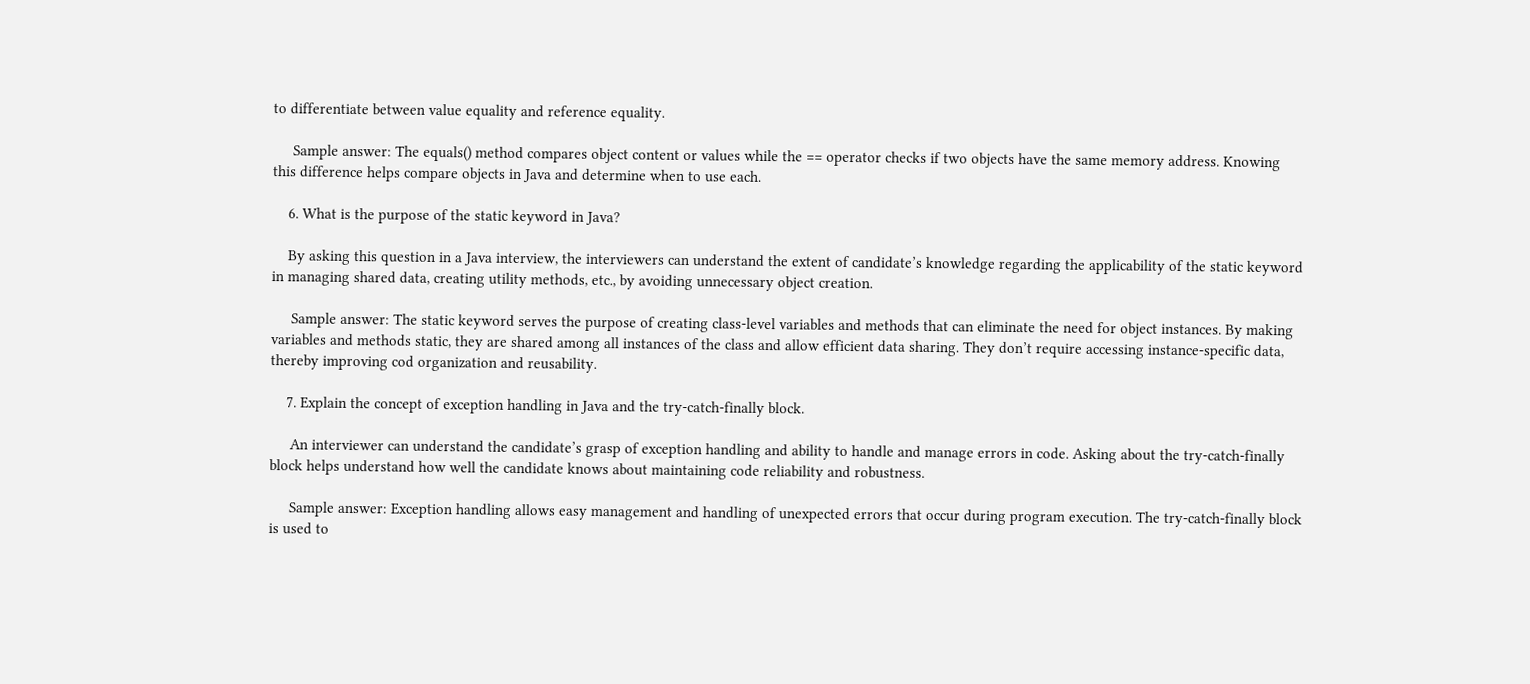to differentiate between value equality and reference equality.

     Sample answer: The equals() method compares object content or values while the == operator checks if two objects have the same memory address. Knowing this difference helps compare objects in Java and determine when to use each.

    6. What is the purpose of the static keyword in Java?

    By asking this question in a Java interview, the interviewers can understand the extent of candidate’s knowledge regarding the applicability of the static keyword in managing shared data, creating utility methods, etc., by avoiding unnecessary object creation.

     Sample answer: The static keyword serves the purpose of creating class-level variables and methods that can eliminate the need for object instances. By making variables and methods static, they are shared among all instances of the class and allow efficient data sharing. They don’t require accessing instance-specific data, thereby improving cod organization and reusability.

    7. Explain the concept of exception handling in Java and the try-catch-finally block.

     An interviewer can understand the candidate’s grasp of exception handling and ability to handle and manage errors in code. Asking about the try-catch-finally block helps understand how well the candidate knows about maintaining code reliability and robustness.

     Sample answer: Exception handling allows easy management and handling of unexpected errors that occur during program execution. The try-catch-finally block is used to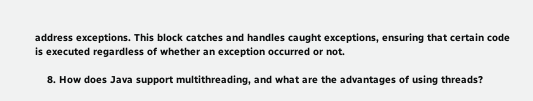address exceptions. This block catches and handles caught exceptions, ensuring that certain code is executed regardless of whether an exception occurred or not.

    8. How does Java support multithreading, and what are the advantages of using threads?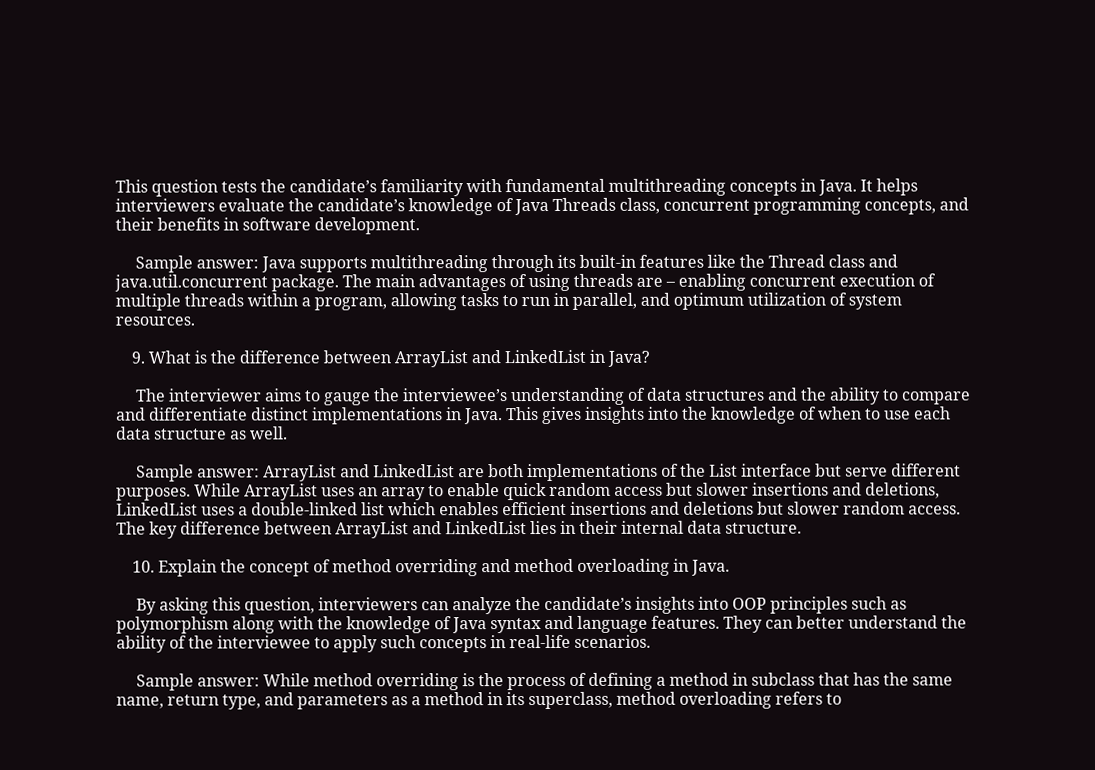This question tests the candidate’s familiarity with fundamental multithreading concepts in Java. It helps interviewers evaluate the candidate’s knowledge of Java Threads class, concurrent programming concepts, and their benefits in software development.

     Sample answer: Java supports multithreading through its built-in features like the Thread class and java.util.concurrent package. The main advantages of using threads are – enabling concurrent execution of multiple threads within a program, allowing tasks to run in parallel, and optimum utilization of system resources.

    9. What is the difference between ArrayList and LinkedList in Java?

     The interviewer aims to gauge the interviewee’s understanding of data structures and the ability to compare and differentiate distinct implementations in Java. This gives insights into the knowledge of when to use each data structure as well.

     Sample answer: ArrayList and LinkedList are both implementations of the List interface but serve different purposes. While ArrayList uses an array to enable quick random access but slower insertions and deletions, LinkedList uses a double-linked list which enables efficient insertions and deletions but slower random access. The key difference between ArrayList and LinkedList lies in their internal data structure.

    10. Explain the concept of method overriding and method overloading in Java.

     By asking this question, interviewers can analyze the candidate’s insights into OOP principles such as polymorphism along with the knowledge of Java syntax and language features. They can better understand the ability of the interviewee to apply such concepts in real-life scenarios.

     Sample answer: While method overriding is the process of defining a method in subclass that has the same name, return type, and parameters as a method in its superclass, method overloading refers to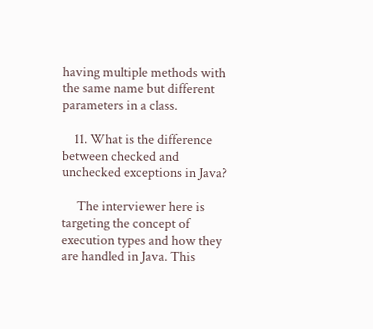having multiple methods with the same name but different parameters in a class.

    11. What is the difference between checked and unchecked exceptions in Java?

     The interviewer here is targeting the concept of execution types and how they are handled in Java. This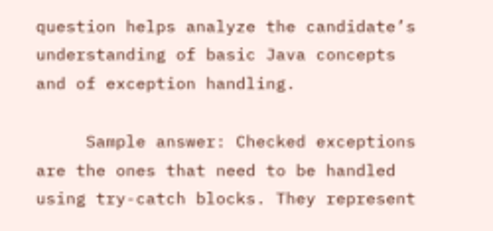question helps analyze the candidate’s understanding of basic Java concepts and of exception handling.

     Sample answer: Checked exceptions are the ones that need to be handled using try-catch blocks. They represent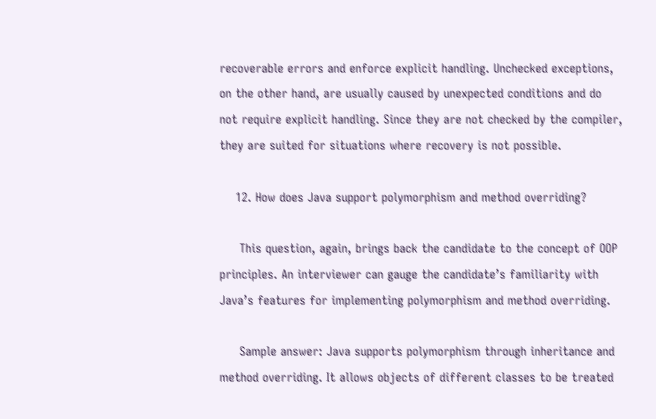recoverable errors and enforce explicit handling. Unchecked exceptions, on the other hand, are usually caused by unexpected conditions and do not require explicit handling. Since they are not checked by the compiler, they are suited for situations where recovery is not possible.

    12. How does Java support polymorphism and method overriding?

     This question, again, brings back the candidate to the concept of OOP principles. An interviewer can gauge the candidate’s familiarity with Java’s features for implementing polymorphism and method overriding.

     Sample answer: Java supports polymorphism through inheritance and method overriding. It allows objects of different classes to be treated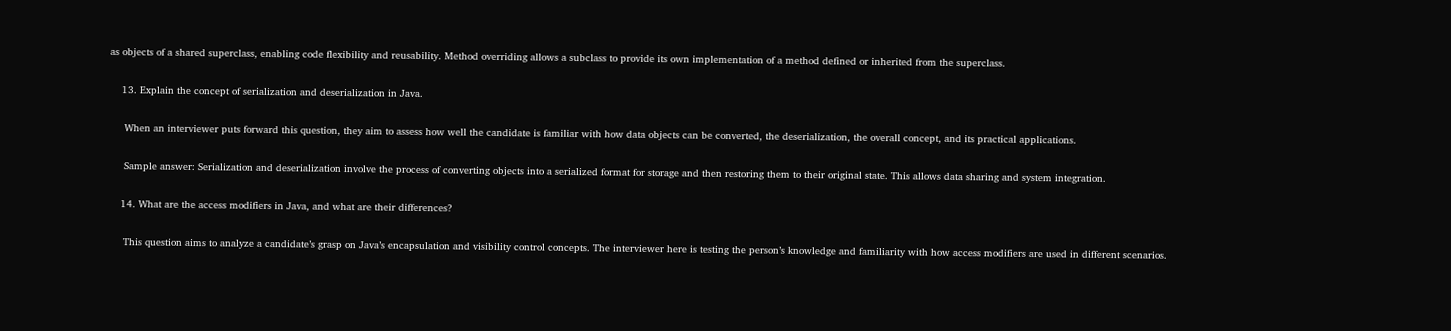as objects of a shared superclass, enabling code flexibility and reusability. Method overriding allows a subclass to provide its own implementation of a method defined or inherited from the superclass.

    13. Explain the concept of serialization and deserialization in Java.

     When an interviewer puts forward this question, they aim to assess how well the candidate is familiar with how data objects can be converted, the deserialization, the overall concept, and its practical applications.

     Sample answer: Serialization and deserialization involve the process of converting objects into a serialized format for storage and then restoring them to their original state. This allows data sharing and system integration.

    14. What are the access modifiers in Java, and what are their differences?

     This question aims to analyze a candidate’s grasp on Java’s encapsulation and visibility control concepts. The interviewer here is testing the person’s knowledge and familiarity with how access modifiers are used in different scenarios.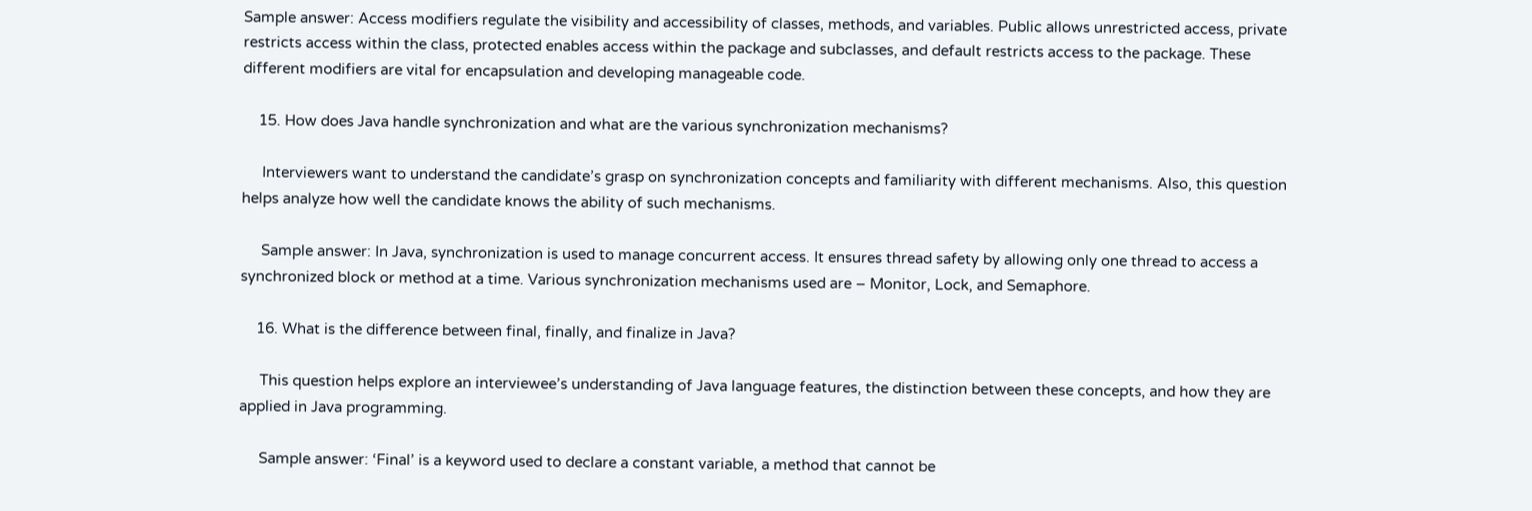Sample answer: Access modifiers regulate the visibility and accessibility of classes, methods, and variables. Public allows unrestricted access, private restricts access within the class, protected enables access within the package and subclasses, and default restricts access to the package. These different modifiers are vital for encapsulation and developing manageable code.

    15. How does Java handle synchronization and what are the various synchronization mechanisms?

     Interviewers want to understand the candidate’s grasp on synchronization concepts and familiarity with different mechanisms. Also, this question helps analyze how well the candidate knows the ability of such mechanisms.

     Sample answer: In Java, synchronization is used to manage concurrent access. It ensures thread safety by allowing only one thread to access a synchronized block or method at a time. Various synchronization mechanisms used are – Monitor, Lock, and Semaphore.

    16. What is the difference between final, finally, and finalize in Java?

     This question helps explore an interviewee’s understanding of Java language features, the distinction between these concepts, and how they are applied in Java programming.

     Sample answer: ‘Final’ is a keyword used to declare a constant variable, a method that cannot be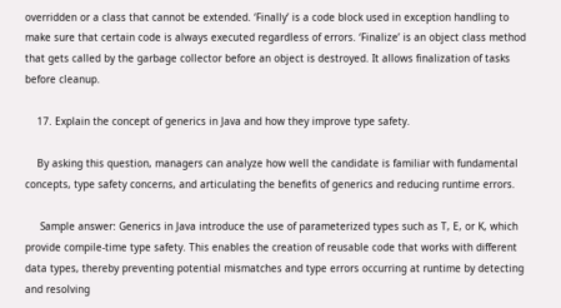overridden or a class that cannot be extended. ‘Finally’ is a code block used in exception handling to make sure that certain code is always executed regardless of errors. ‘Finalize’ is an object class method that gets called by the garbage collector before an object is destroyed. It allows finalization of tasks before cleanup.

    17. Explain the concept of generics in Java and how they improve type safety.

    By asking this question, managers can analyze how well the candidate is familiar with fundamental concepts, type safety concerns, and articulating the benefits of generics and reducing runtime errors.

     Sample answer: Generics in Java introduce the use of parameterized types such as T, E, or K, which provide compile-time type safety. This enables the creation of reusable code that works with different data types, thereby preventing potential mismatches and type errors occurring at runtime by detecting and resolving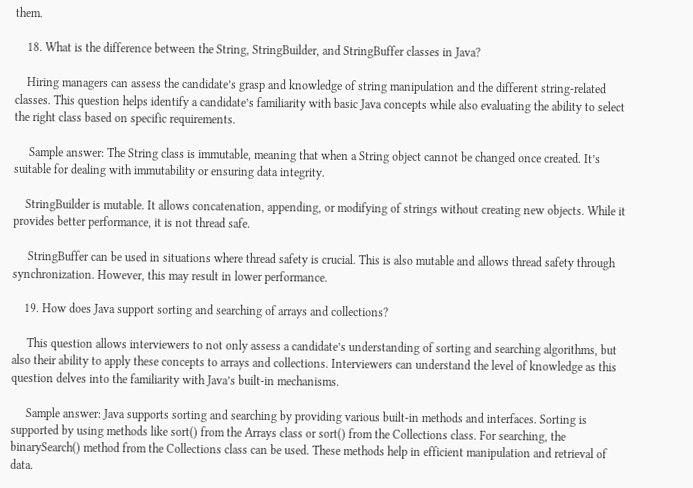them.

    18. What is the difference between the String, StringBuilder, and StringBuffer classes in Java?

    Hiring managers can assess the candidate’s grasp and knowledge of string manipulation and the different string-related classes. This question helps identify a candidate’s familiarity with basic Java concepts while also evaluating the ability to select the right class based on specific requirements.

     Sample answer: The String class is immutable, meaning that when a String object cannot be changed once created. It’s suitable for dealing with immutability or ensuring data integrity.

    StringBuilder is mutable. It allows concatenation, appending, or modifying of strings without creating new objects. While it provides better performance, it is not thread safe.

     StringBuffer can be used in situations where thread safety is crucial. This is also mutable and allows thread safety through synchronization. However, this may result in lower performance.

    19. How does Java support sorting and searching of arrays and collections?

     This question allows interviewers to not only assess a candidate’s understanding of sorting and searching algorithms, but also their ability to apply these concepts to arrays and collections. Interviewers can understand the level of knowledge as this question delves into the familiarity with Java’s built-in mechanisms.

     Sample answer: Java supports sorting and searching by providing various built-in methods and interfaces. Sorting is supported by using methods like sort() from the Arrays class or sort() from the Collections class. For searching, the binarySearch() method from the Collections class can be used. These methods help in efficient manipulation and retrieval of data.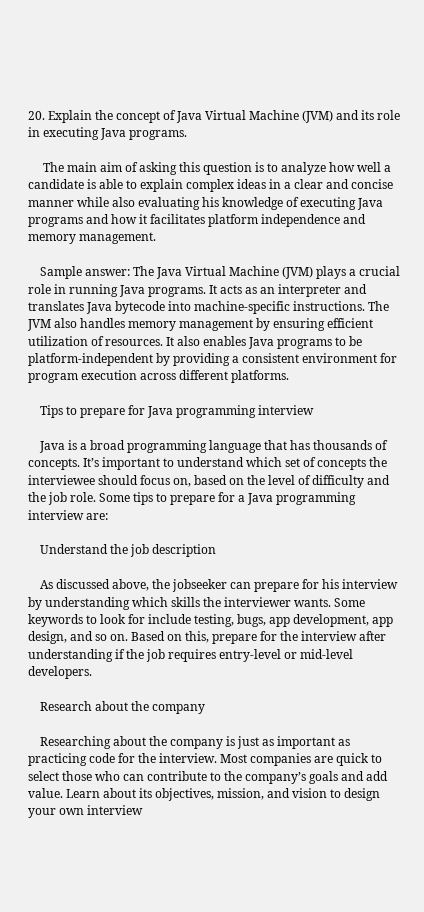20. Explain the concept of Java Virtual Machine (JVM) and its role in executing Java programs.

     The main aim of asking this question is to analyze how well a candidate is able to explain complex ideas in a clear and concise manner while also evaluating his knowledge of executing Java programs and how it facilitates platform independence and memory management.

    Sample answer: The Java Virtual Machine (JVM) plays a crucial role in running Java programs. It acts as an interpreter and translates Java bytecode into machine-specific instructions. The JVM also handles memory management by ensuring efficient utilization of resources. It also enables Java programs to be platform-independent by providing a consistent environment for program execution across different platforms.

    Tips to prepare for Java programming interview

    Java is a broad programming language that has thousands of concepts. It’s important to understand which set of concepts the interviewee should focus on, based on the level of difficulty and the job role. Some tips to prepare for a Java programming interview are:

    Understand the job description

    As discussed above, the jobseeker can prepare for his interview by understanding which skills the interviewer wants. Some keywords to look for include testing, bugs, app development, app design, and so on. Based on this, prepare for the interview after understanding if the job requires entry-level or mid-level developers.

    Research about the company

    Researching about the company is just as important as practicing code for the interview. Most companies are quick to select those who can contribute to the company’s goals and add value. Learn about its objectives, mission, and vision to design your own interview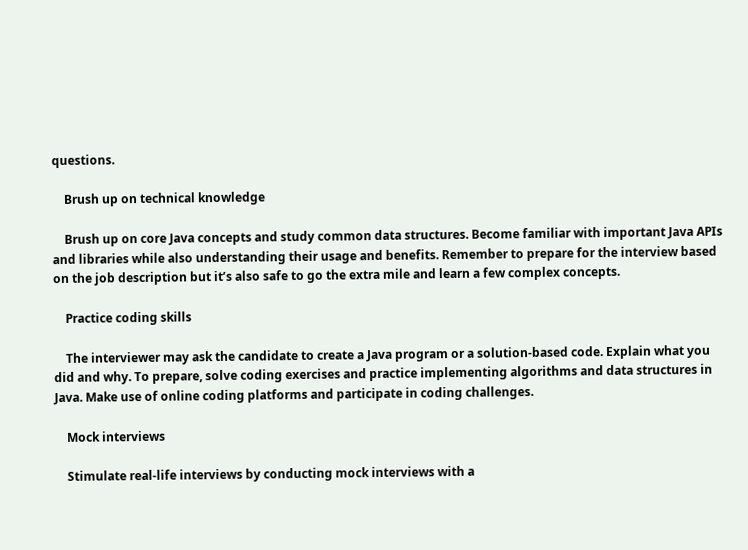questions.

    Brush up on technical knowledge

    Brush up on core Java concepts and study common data structures. Become familiar with important Java APIs and libraries while also understanding their usage and benefits. Remember to prepare for the interview based on the job description but it’s also safe to go the extra mile and learn a few complex concepts.

    Practice coding skills

    The interviewer may ask the candidate to create a Java program or a solution-based code. Explain what you did and why. To prepare, solve coding exercises and practice implementing algorithms and data structures in Java. Make use of online coding platforms and participate in coding challenges.

    Mock interviews

    Stimulate real-life interviews by conducting mock interviews with a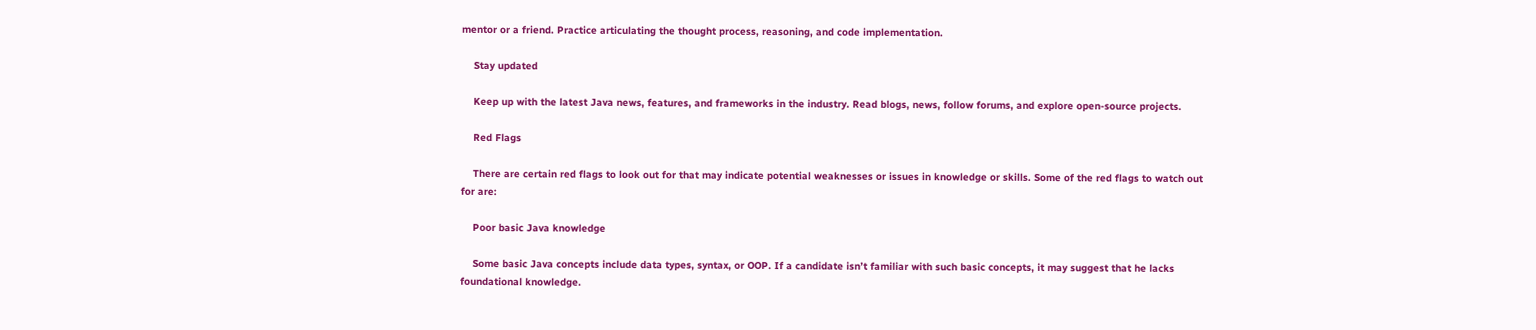mentor or a friend. Practice articulating the thought process, reasoning, and code implementation.

    Stay updated

    Keep up with the latest Java news, features, and frameworks in the industry. Read blogs, news, follow forums, and explore open-source projects.

    Red Flags

    There are certain red flags to look out for that may indicate potential weaknesses or issues in knowledge or skills. Some of the red flags to watch out for are:

    Poor basic Java knowledge

    Some basic Java concepts include data types, syntax, or OOP. If a candidate isn’t familiar with such basic concepts, it may suggest that he lacks foundational knowledge.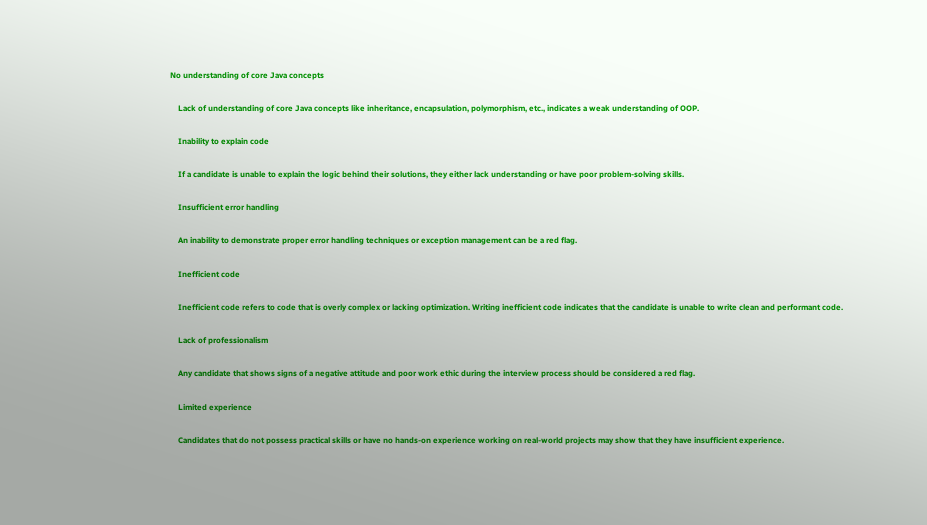No understanding of core Java concepts

    Lack of understanding of core Java concepts like inheritance, encapsulation, polymorphism, etc., indicates a weak understanding of OOP.

    Inability to explain code

    If a candidate is unable to explain the logic behind their solutions, they either lack understanding or have poor problem-solving skills.

    Insufficient error handling

    An inability to demonstrate proper error handling techniques or exception management can be a red flag.

    Inefficient code

    Inefficient code refers to code that is overly complex or lacking optimization. Writing inefficient code indicates that the candidate is unable to write clean and performant code.

    Lack of professionalism

    Any candidate that shows signs of a negative attitude and poor work ethic during the interview process should be considered a red flag.

    Limited experience

    Candidates that do not possess practical skills or have no hands-on experience working on real-world projects may show that they have insufficient experience.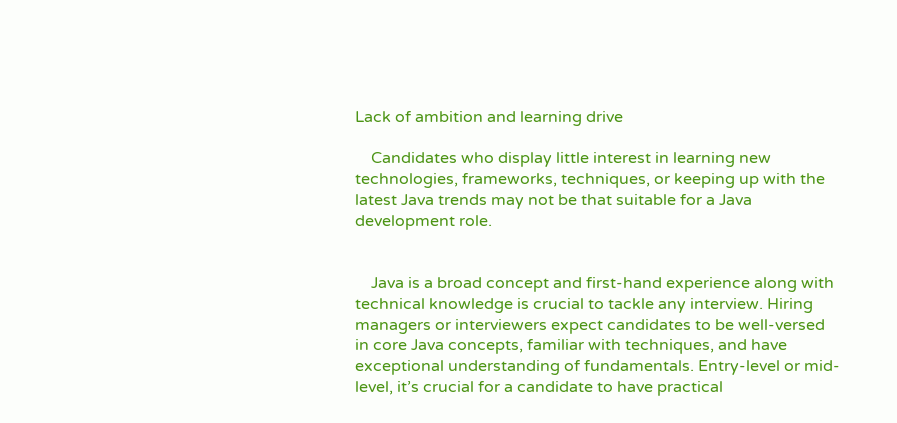Lack of ambition and learning drive

    Candidates who display little interest in learning new technologies, frameworks, techniques, or keeping up with the latest Java trends may not be that suitable for a Java development role.


    Java is a broad concept and first-hand experience along with technical knowledge is crucial to tackle any interview. Hiring managers or interviewers expect candidates to be well-versed in core Java concepts, familiar with techniques, and have exceptional understanding of fundamentals. Entry-level or mid-level, it’s crucial for a candidate to have practical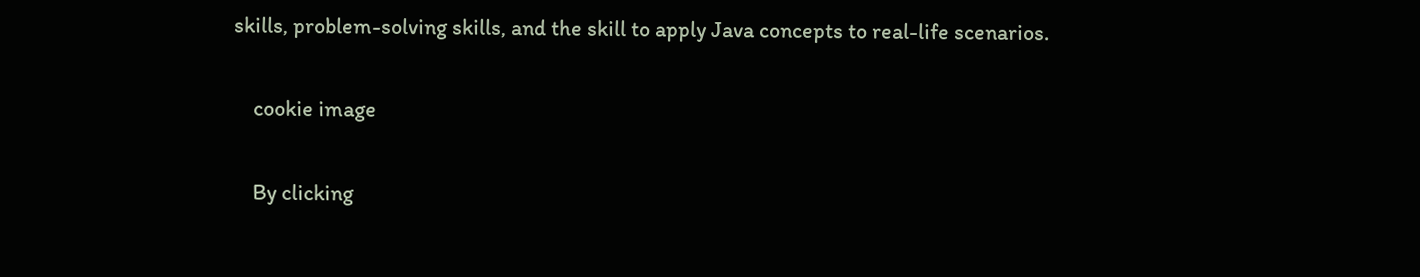skills, problem-solving skills, and the skill to apply Java concepts to real-life scenarios.

    cookie image

    By clicking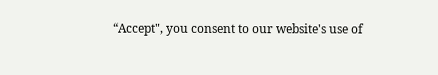“Accept", you consent to our website's use of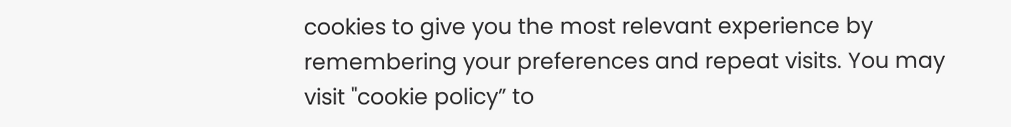cookies to give you the most relevant experience by remembering your preferences and repeat visits. You may visit "cookie policy” to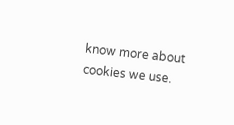know more about cookies we use.